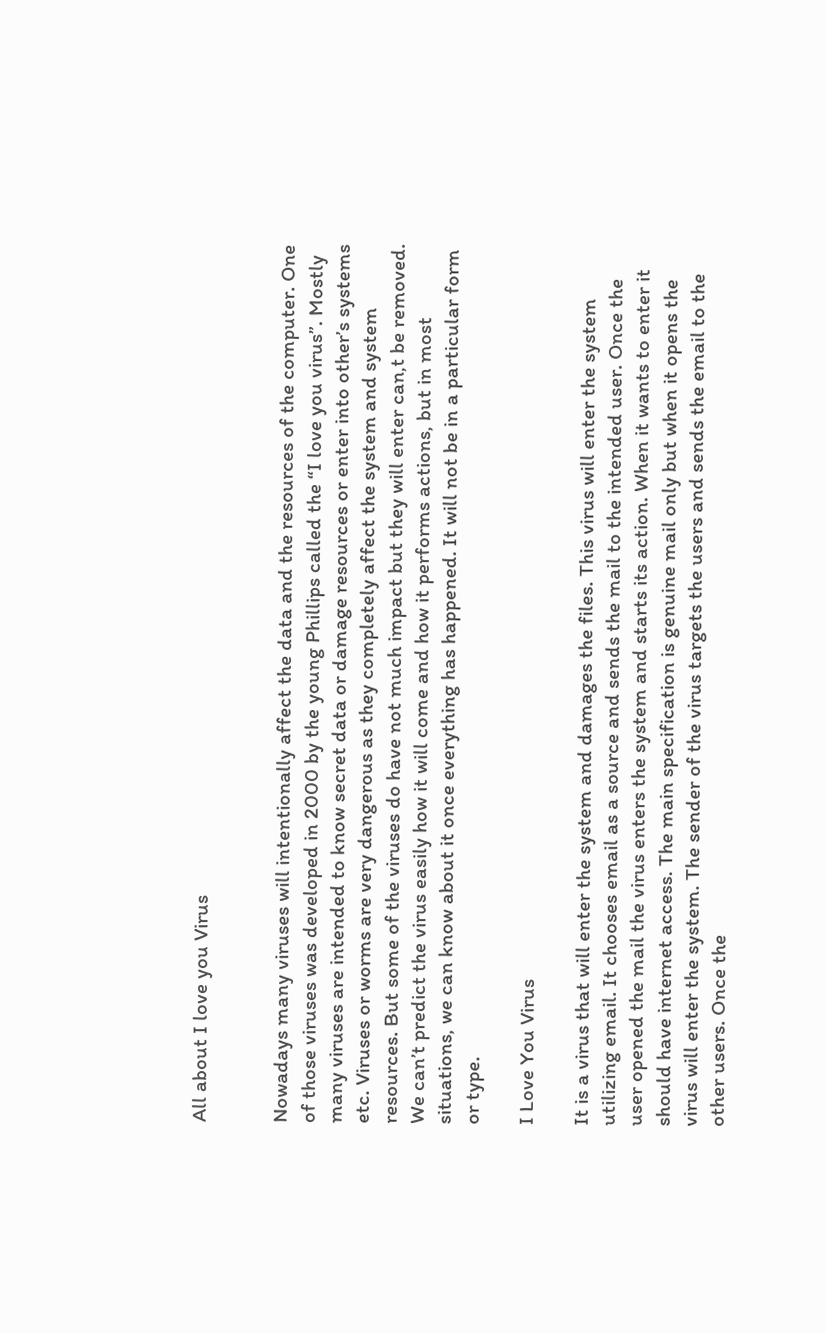All about I love you Virus


Nowadays many viruses will intentionally affect the data and the resources of the computer. One of those viruses was developed in 2000 by the young Phillips called the “I love you virus”. Mostly many viruses are intended to know secret data or damage resources or enter into other’s systems etc. Viruses or worms are very dangerous as they completely affect the system and system resources. But some of the viruses do have not much impact but they will enter can,t be removed. We can’t predict the virus easily how it will come and how it performs actions, but in most situations, we can know about it once everything has happened. It will not be in a particular form or type.

I Love You Virus

It is a virus that will enter the system and damages the files. This virus will enter the system utilizing email. It chooses email as a source and sends the mail to the intended user. Once the user opened the mail the virus enters the system and starts its action. When it wants to enter it should have internet access. The main specification is genuine mail only but when it opens the virus will enter the system. The sender of the virus targets the users and sends the email to the other users. Once the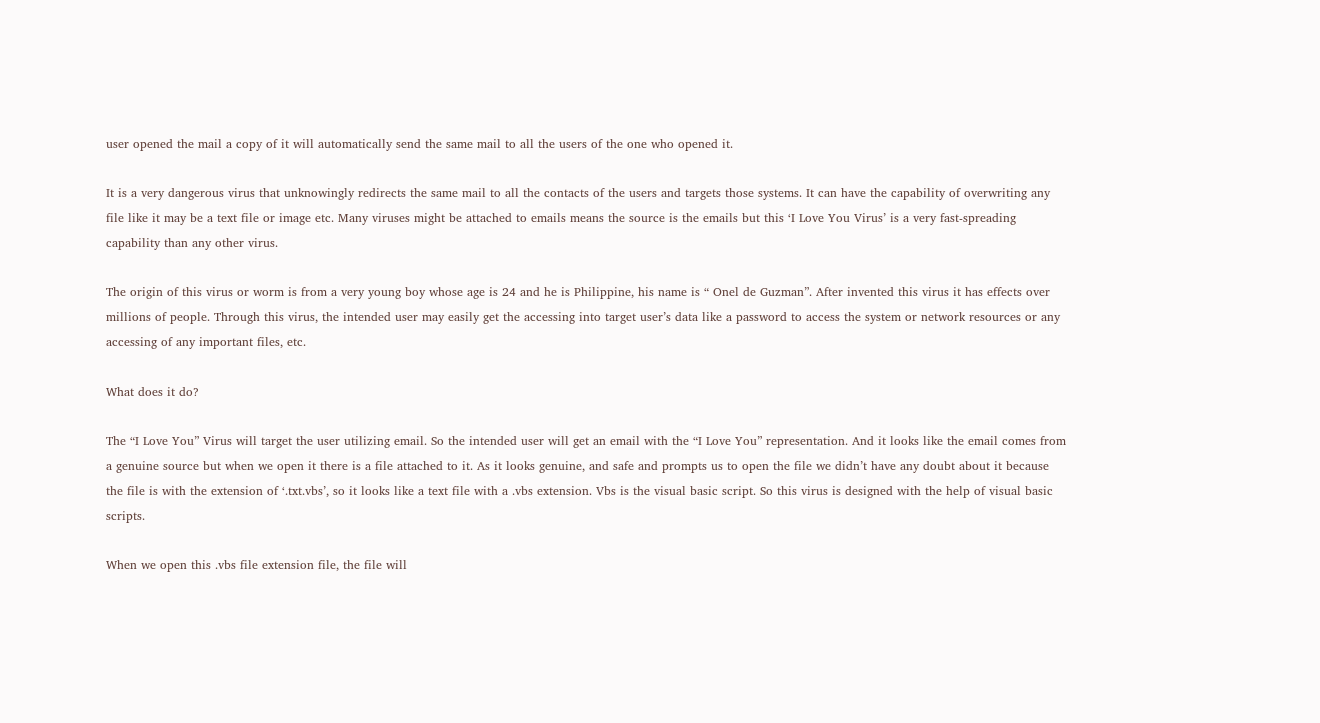user opened the mail a copy of it will automatically send the same mail to all the users of the one who opened it.

It is a very dangerous virus that unknowingly redirects the same mail to all the contacts of the users and targets those systems. It can have the capability of overwriting any file like it may be a text file or image etc. Many viruses might be attached to emails means the source is the emails but this ‘I Love You Virus’ is a very fast-spreading capability than any other virus.

The origin of this virus or worm is from a very young boy whose age is 24 and he is Philippine, his name is “ Onel de Guzman”. After invented this virus it has effects over millions of people. Through this virus, the intended user may easily get the accessing into target user’s data like a password to access the system or network resources or any accessing of any important files, etc.

What does it do?

The “I Love You” Virus will target the user utilizing email. So the intended user will get an email with the “I Love You” representation. And it looks like the email comes from a genuine source but when we open it there is a file attached to it. As it looks genuine, and safe and prompts us to open the file we didn’t have any doubt about it because the file is with the extension of ‘.txt.vbs’, so it looks like a text file with a .vbs extension. Vbs is the visual basic script. So this virus is designed with the help of visual basic scripts.

When we open this .vbs file extension file, the file will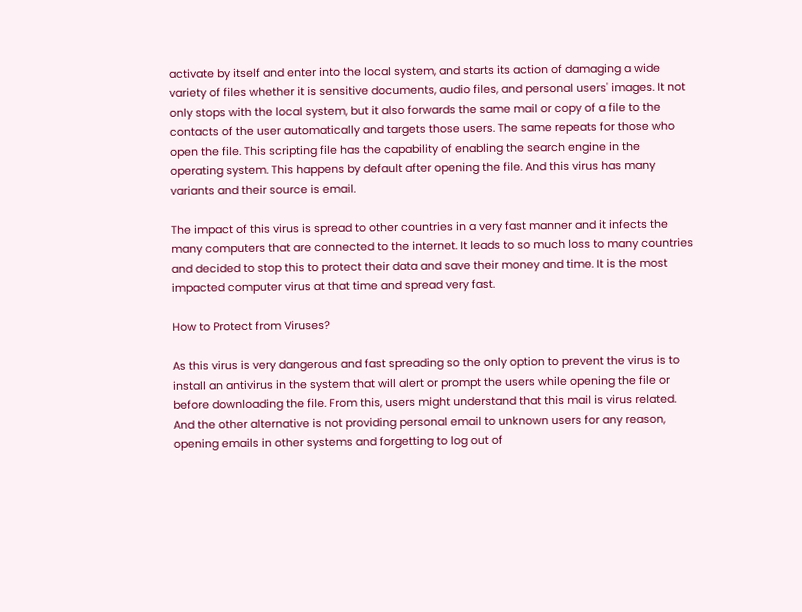activate by itself and enter into the local system, and starts its action of damaging a wide variety of files whether it is sensitive documents, audio files, and personal users' images. It not only stops with the local system, but it also forwards the same mail or copy of a file to the contacts of the user automatically and targets those users. The same repeats for those who open the file. This scripting file has the capability of enabling the search engine in the operating system. This happens by default after opening the file. And this virus has many variants and their source is email.

The impact of this virus is spread to other countries in a very fast manner and it infects the many computers that are connected to the internet. It leads to so much loss to many countries and decided to stop this to protect their data and save their money and time. It is the most impacted computer virus at that time and spread very fast.

How to Protect from Viruses?

As this virus is very dangerous and fast spreading so the only option to prevent the virus is to install an antivirus in the system that will alert or prompt the users while opening the file or before downloading the file. From this, users might understand that this mail is virus related. And the other alternative is not providing personal email to unknown users for any reason, opening emails in other systems and forgetting to log out of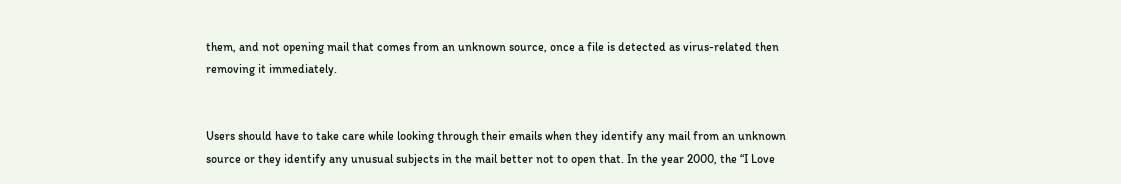them, and not opening mail that comes from an unknown source, once a file is detected as virus-related then removing it immediately.


Users should have to take care while looking through their emails when they identify any mail from an unknown source or they identify any unusual subjects in the mail better not to open that. In the year 2000, the “I Love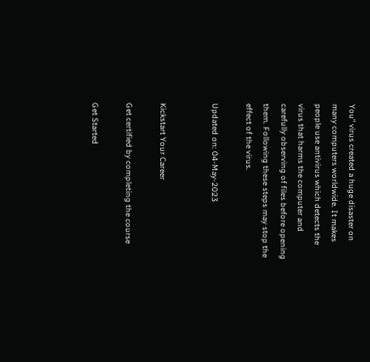You” virus created a huge disaster on many computers worldwide. It makes people use antivirus which detects the virus that harms the computer and carefully observing of files before opening them. Following these steps may stop the effect of the virus.

Updated on: 04-May-2023


Kickstart Your Career

Get certified by completing the course

Get Started